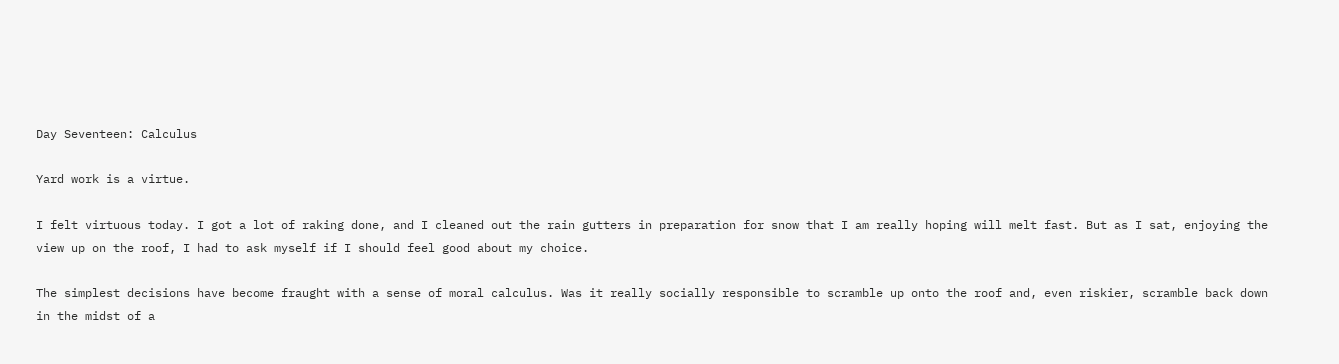Day Seventeen: Calculus

Yard work is a virtue.

I felt virtuous today. I got a lot of raking done, and I cleaned out the rain gutters in preparation for snow that I am really hoping will melt fast. But as I sat, enjoying the view up on the roof, I had to ask myself if I should feel good about my choice.

The simplest decisions have become fraught with a sense of moral calculus. Was it really socially responsible to scramble up onto the roof and, even riskier, scramble back down in the midst of a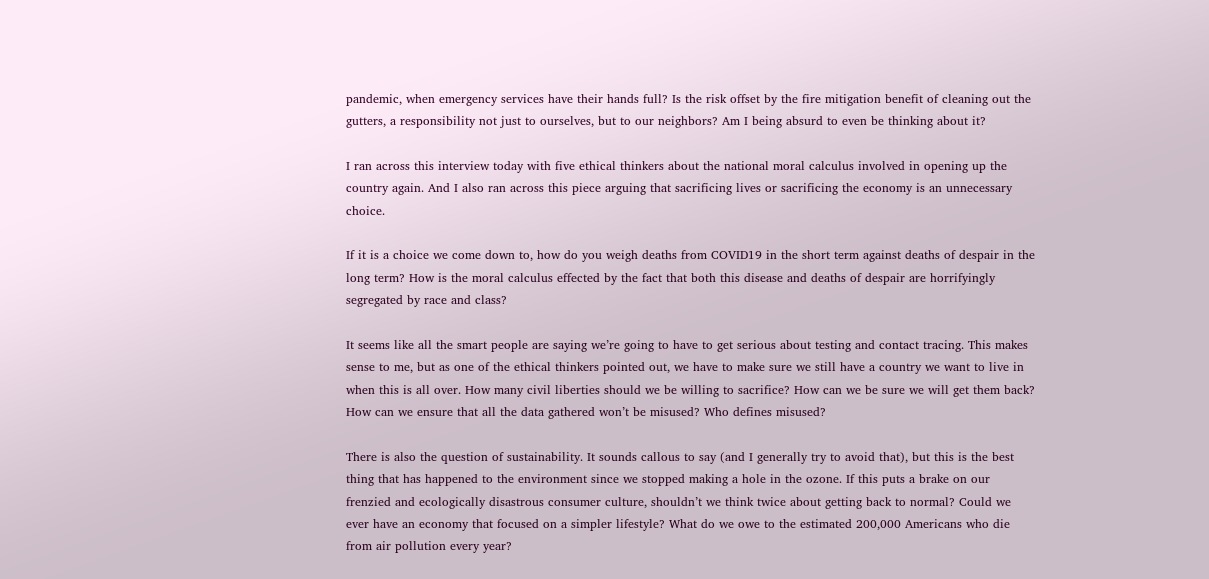pandemic, when emergency services have their hands full? Is the risk offset by the fire mitigation benefit of cleaning out the gutters, a responsibility not just to ourselves, but to our neighbors? Am I being absurd to even be thinking about it?

I ran across this interview today with five ethical thinkers about the national moral calculus involved in opening up the country again. And I also ran across this piece arguing that sacrificing lives or sacrificing the economy is an unnecessary choice.

If it is a choice we come down to, how do you weigh deaths from COVID19 in the short term against deaths of despair in the long term? How is the moral calculus effected by the fact that both this disease and deaths of despair are horrifyingly segregated by race and class?

It seems like all the smart people are saying we’re going to have to get serious about testing and contact tracing. This makes sense to me, but as one of the ethical thinkers pointed out, we have to make sure we still have a country we want to live in when this is all over. How many civil liberties should we be willing to sacrifice? How can we be sure we will get them back? How can we ensure that all the data gathered won’t be misused? Who defines misused?

There is also the question of sustainability. It sounds callous to say (and I generally try to avoid that), but this is the best thing that has happened to the environment since we stopped making a hole in the ozone. If this puts a brake on our frenzied and ecologically disastrous consumer culture, shouldn’t we think twice about getting back to normal? Could we ever have an economy that focused on a simpler lifestyle? What do we owe to the estimated 200,000 Americans who die from air pollution every year?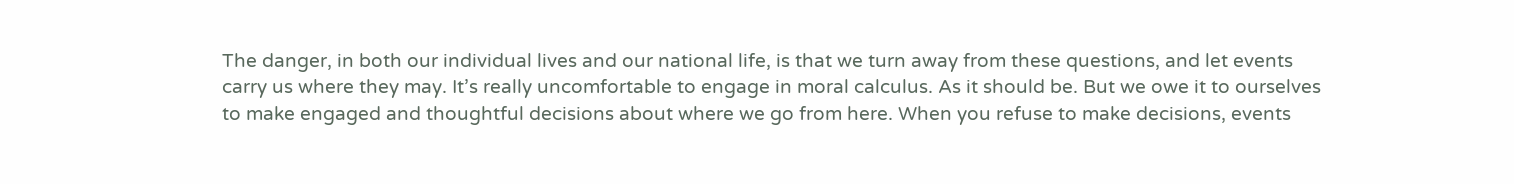The danger, in both our individual lives and our national life, is that we turn away from these questions, and let events carry us where they may. It’s really uncomfortable to engage in moral calculus. As it should be. But we owe it to ourselves to make engaged and thoughtful decisions about where we go from here. When you refuse to make decisions, events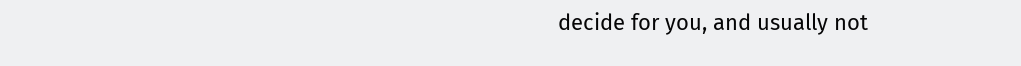decide for you, and usually not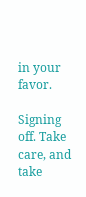in your favor.

Signing off. Take care, and take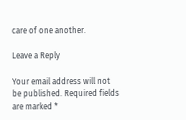care of one another.

Leave a Reply

Your email address will not be published. Required fields are marked *